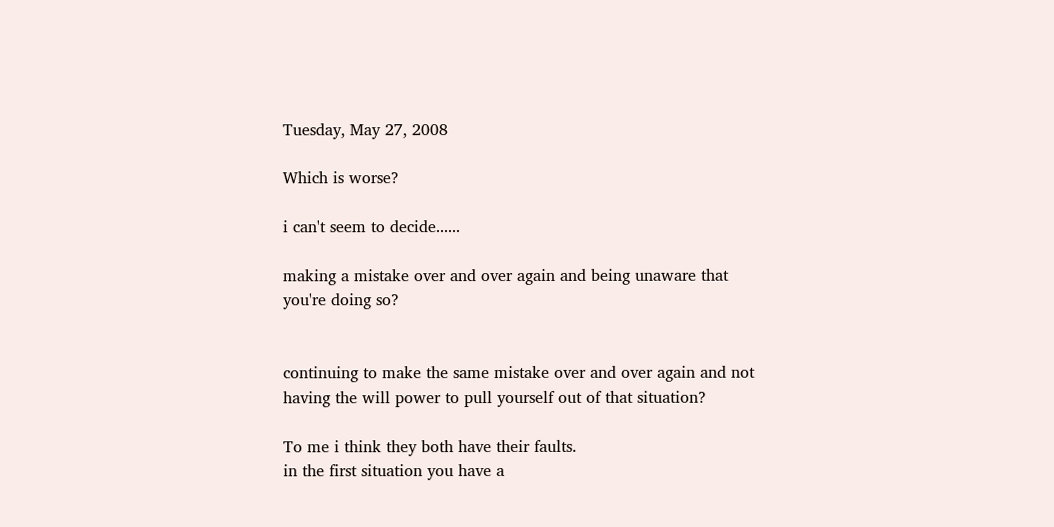Tuesday, May 27, 2008

Which is worse?

i can't seem to decide......

making a mistake over and over again and being unaware that you're doing so?


continuing to make the same mistake over and over again and not having the will power to pull yourself out of that situation?

To me i think they both have their faults.
in the first situation you have a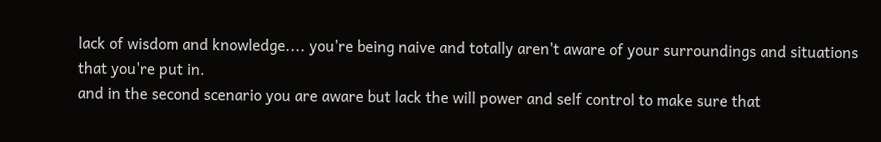lack of wisdom and knowledge.... you're being naive and totally aren't aware of your surroundings and situations that you're put in.
and in the second scenario you are aware but lack the will power and self control to make sure that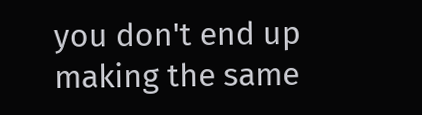you don't end up making the same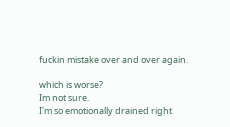fuckin mistake over and over again.

which is worse?
Im not sure.
I'm so emotionally drained right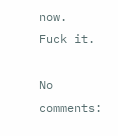now.
Fuck it.

No comments: